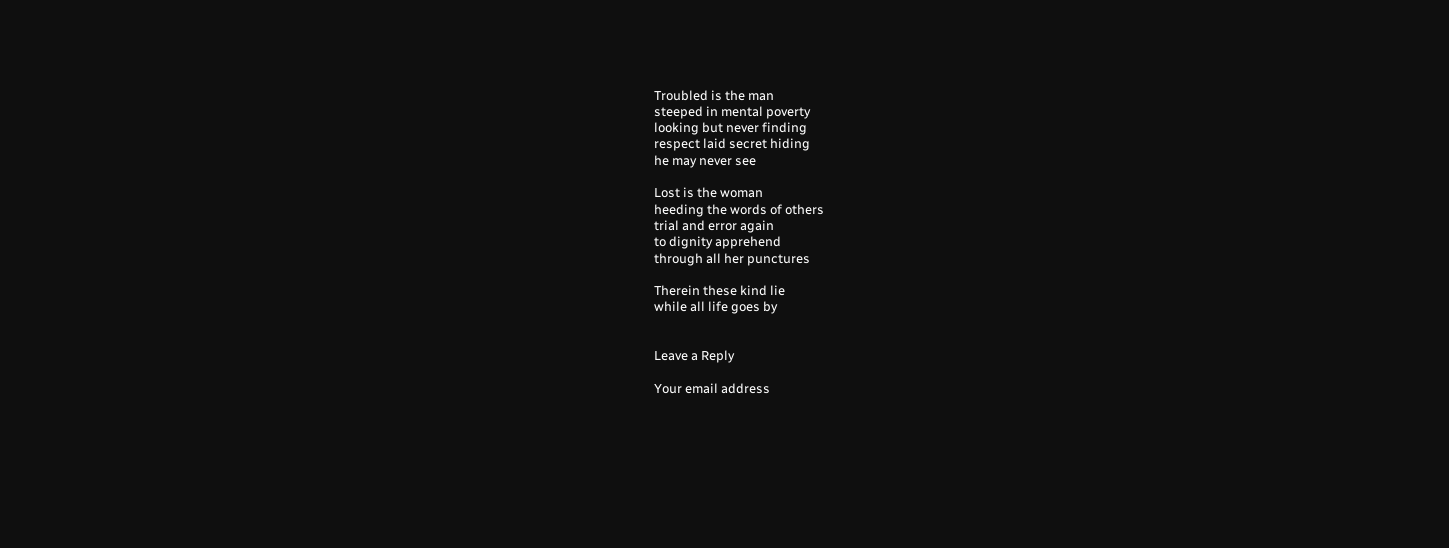Troubled is the man
steeped in mental poverty
looking but never finding
respect laid secret hiding
he may never see

Lost is the woman
heeding the words of others
trial and error again
to dignity apprehend
through all her punctures

Therein these kind lie
while all life goes by


Leave a Reply

Your email address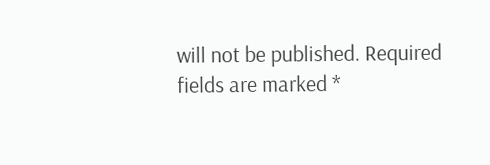will not be published. Required fields are marked *